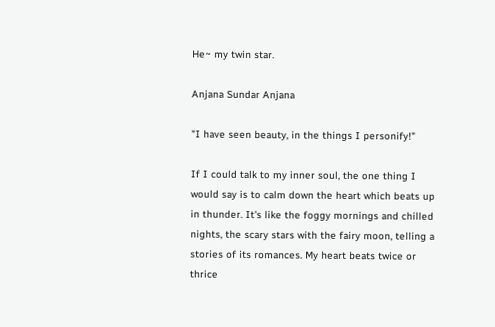He~ my twin star.

Anjana Sundar Anjana

"I have seen beauty, in the things I personify!"

If I could talk to my inner soul, the one thing I would say is to calm down the heart which beats up in thunder. It's like the foggy mornings and chilled nights, the scary stars with the fairy moon, telling a stories of its romances. My heart beats twice or thrice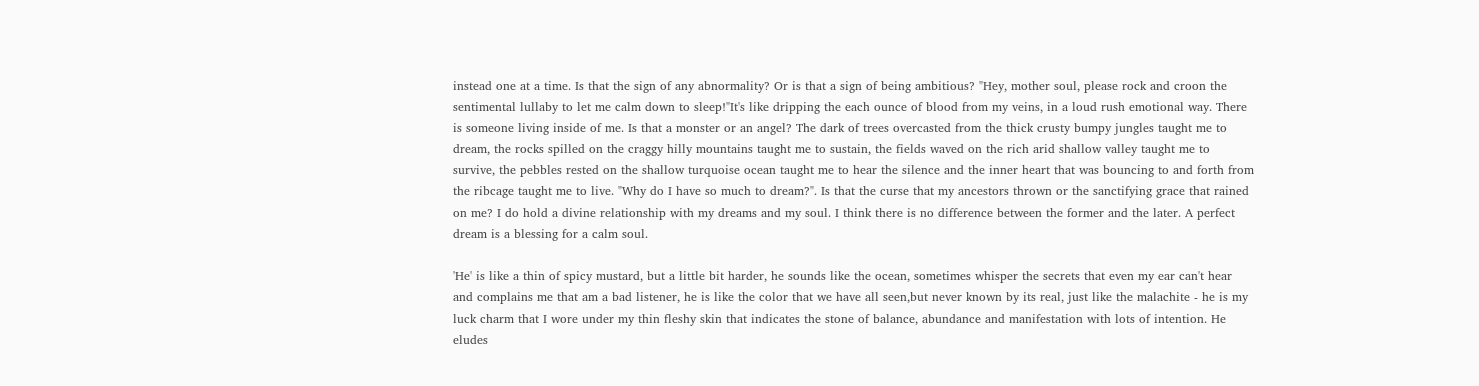instead one at a time. Is that the sign of any abnormality? Or is that a sign of being ambitious? "Hey, mother soul, please rock and croon the sentimental lullaby to let me calm down to sleep!"It's like dripping the each ounce of blood from my veins, in a loud rush emotional way. There is someone living inside of me. Is that a monster or an angel? The dark of trees overcasted from the thick crusty bumpy jungles taught me to dream, the rocks spilled on the craggy hilly mountains taught me to sustain, the fields waved on the rich arid shallow valley taught me to survive, the pebbles rested on the shallow turquoise ocean taught me to hear the silence and the inner heart that was bouncing to and forth from the ribcage taught me to live. "Why do I have so much to dream?". Is that the curse that my ancestors thrown or the sanctifying grace that rained on me? I do hold a divine relationship with my dreams and my soul. I think there is no difference between the former and the later. A perfect dream is a blessing for a calm soul.

'He' is like a thin of spicy mustard, but a little bit harder, he sounds like the ocean, sometimes whisper the secrets that even my ear can't hear and complains me that am a bad listener, he is like the color that we have all seen,but never known by its real, just like the malachite - he is my luck charm that I wore under my thin fleshy skin that indicates the stone of balance, abundance and manifestation with lots of intention. He eludes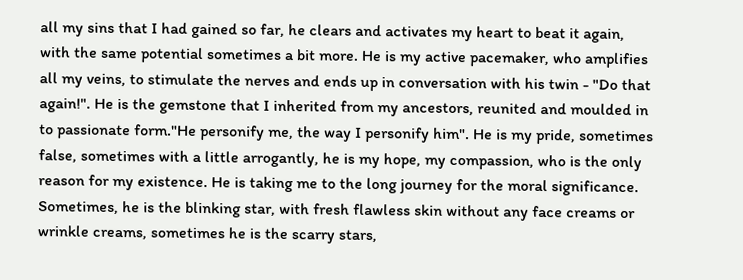all my sins that I had gained so far, he clears and activates my heart to beat it again, with the same potential sometimes a bit more. He is my active pacemaker, who amplifies all my veins, to stimulate the nerves and ends up in conversation with his twin - "Do that again!". He is the gemstone that I inherited from my ancestors, reunited and moulded in to passionate form."He personify me, the way I personify him". He is my pride, sometimes false, sometimes with a little arrogantly, he is my hope, my compassion, who is the only reason for my existence. He is taking me to the long journey for the moral significance. Sometimes, he is the blinking star, with fresh flawless skin without any face creams or wrinkle creams, sometimes he is the scarry stars,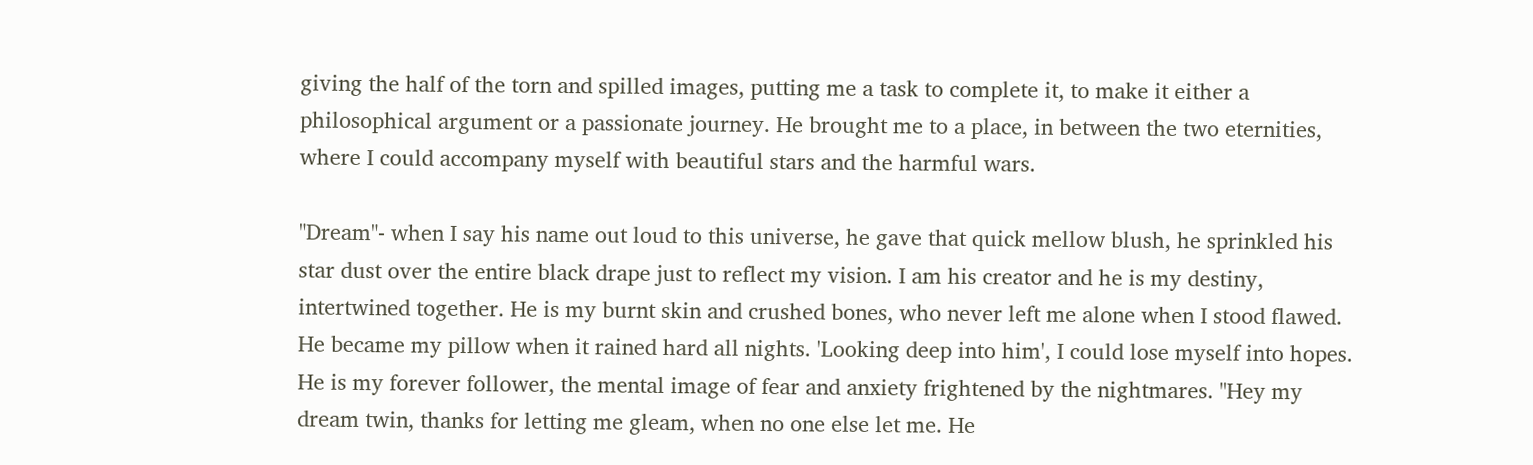giving the half of the torn and spilled images, putting me a task to complete it, to make it either a philosophical argument or a passionate journey. He brought me to a place, in between the two eternities, where I could accompany myself with beautiful stars and the harmful wars.

"Dream"- when I say his name out loud to this universe, he gave that quick mellow blush, he sprinkled his star dust over the entire black drape just to reflect my vision. I am his creator and he is my destiny, intertwined together. He is my burnt skin and crushed bones, who never left me alone when I stood flawed. He became my pillow when it rained hard all nights. 'Looking deep into him', I could lose myself into hopes. He is my forever follower, the mental image of fear and anxiety frightened by the nightmares. "Hey my dream twin, thanks for letting me gleam, when no one else let me. He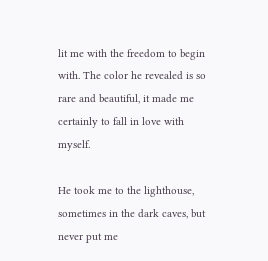lit me with the freedom to begin with. The color he revealed is so rare and beautiful, it made me certainly to fall in love with myself.

He took me to the lighthouse, sometimes in the dark caves, but never put me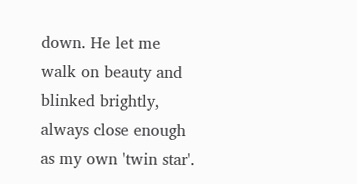down. He let me walk on beauty and blinked brightly, always close enough as my own 'twin star'.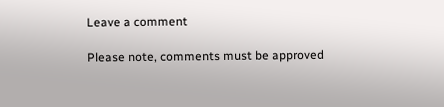Leave a comment

Please note, comments must be approved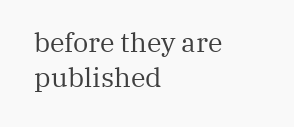before they are published